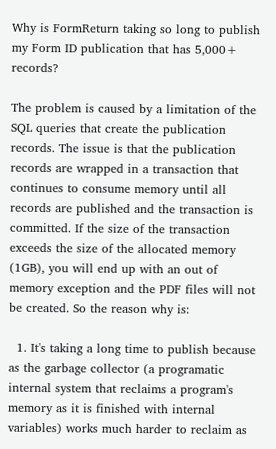Why is FormReturn taking so long to publish my Form ID publication that has 5,000+ records?

The problem is caused by a limitation of the SQL queries that create the publication records. The issue is that the publication records are wrapped in a transaction that continues to consume memory until all records are published and the transaction is committed. If the size of the transaction exceeds the size of the allocated memory (1GB), you will end up with an out of memory exception and the PDF files will not be created. So the reason why is:

  1. It's taking a long time to publish because as the garbage collector (a programatic internal system that reclaims a program's memory as it is finished with internal variables) works much harder to reclaim as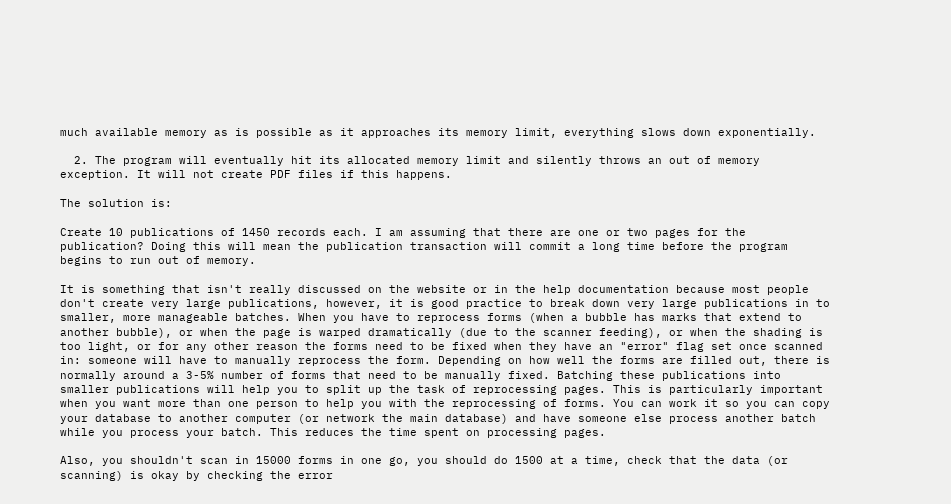much available memory as is possible as it approaches its memory limit, everything slows down exponentially.

  2. The program will eventually hit its allocated memory limit and silently throws an out of memory exception. It will not create PDF files if this happens.

The solution is:

Create 10 publications of 1450 records each. I am assuming that there are one or two pages for the publication? Doing this will mean the publication transaction will commit a long time before the program begins to run out of memory.

It is something that isn't really discussed on the website or in the help documentation because most people don't create very large publications, however, it is good practice to break down very large publications in to smaller, more manageable batches. When you have to reprocess forms (when a bubble has marks that extend to another bubble), or when the page is warped dramatically (due to the scanner feeding), or when the shading is too light, or for any other reason the forms need to be fixed when they have an "error" flag set once scanned in: someone will have to manually reprocess the form. Depending on how well the forms are filled out, there is normally around a 3-5% number of forms that need to be manually fixed. Batching these publications into smaller publications will help you to split up the task of reprocessing pages. This is particularly important when you want more than one person to help you with the reprocessing of forms. You can work it so you can copy your database to another computer (or network the main database) and have someone else process another batch while you process your batch. This reduces the time spent on processing pages.

Also, you shouldn't scan in 15000 forms in one go, you should do 1500 at a time, check that the data (or scanning) is okay by checking the error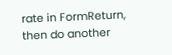rate in FormReturn, then do another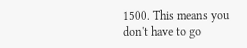1500. This means you don't have to go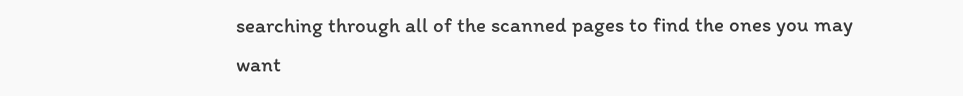searching through all of the scanned pages to find the ones you may want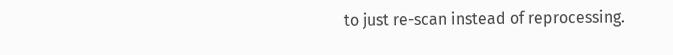to just re-scan instead of reprocessing.